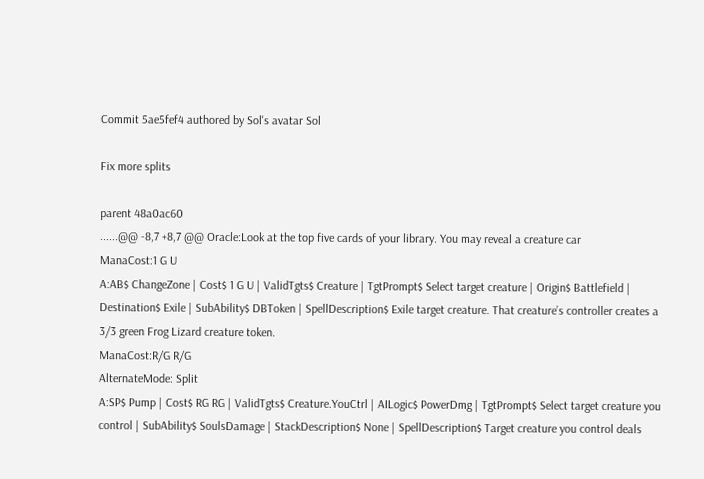Commit 5ae5fef4 authored by Sol's avatar Sol

Fix more splits

parent 48a0ac60
......@@ -8,7 +8,7 @@ Oracle:Look at the top five cards of your library. You may reveal a creature car
ManaCost:1 G U
A:AB$ ChangeZone | Cost$ 1 G U | ValidTgts$ Creature | TgtPrompt$ Select target creature | Origin$ Battlefield | Destination$ Exile | SubAbility$ DBToken | SpellDescription$ Exile target creature. That creature’s controller creates a 3/3 green Frog Lizard creature token.
ManaCost:R/G R/G
AlternateMode: Split
A:SP$ Pump | Cost$ RG RG | ValidTgts$ Creature.YouCtrl | AILogic$ PowerDmg | TgtPrompt$ Select target creature you control | SubAbility$ SoulsDamage | StackDescription$ None | SpellDescription$ Target creature you control deals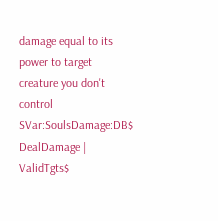damage equal to its power to target creature you don't control
SVar:SoulsDamage:DB$ DealDamage | ValidTgts$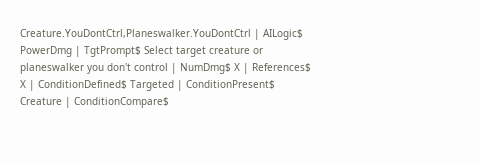Creature.YouDontCtrl,Planeswalker.YouDontCtrl | AILogic$ PowerDmg | TgtPrompt$ Select target creature or planeswalker you don't control | NumDmg$ X | References$ X | ConditionDefined$ Targeted | ConditionPresent$ Creature | ConditionCompare$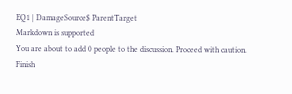EQ1 | DamageSource$ ParentTarget
Markdown is supported
You are about to add 0 people to the discussion. Proceed with caution.
Finish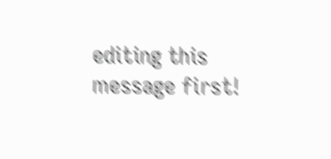editing this message first!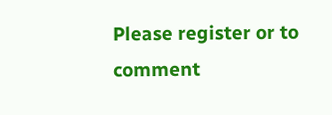Please register or to comment